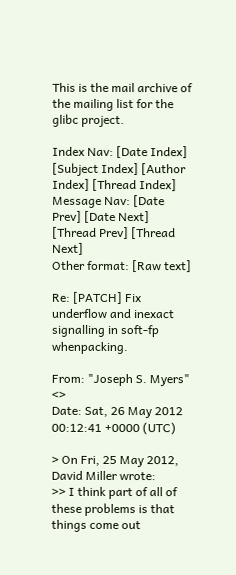This is the mail archive of the mailing list for the glibc project.

Index Nav: [Date Index] [Subject Index] [Author Index] [Thread Index]
Message Nav: [Date Prev] [Date Next] [Thread Prev] [Thread Next]
Other format: [Raw text]

Re: [PATCH] Fix underflow and inexact signalling in soft-fp whenpacking.

From: "Joseph S. Myers" <>
Date: Sat, 26 May 2012 00:12:41 +0000 (UTC)

> On Fri, 25 May 2012, David Miller wrote:
>> I think part of all of these problems is that things come out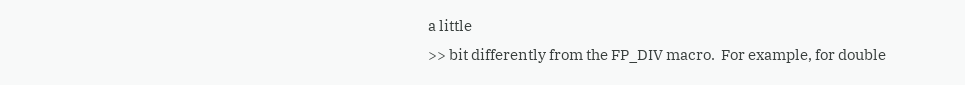a little
>> bit differently from the FP_DIV macro.  For example, for double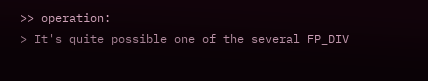>> operation:
> It's quite possible one of the several FP_DIV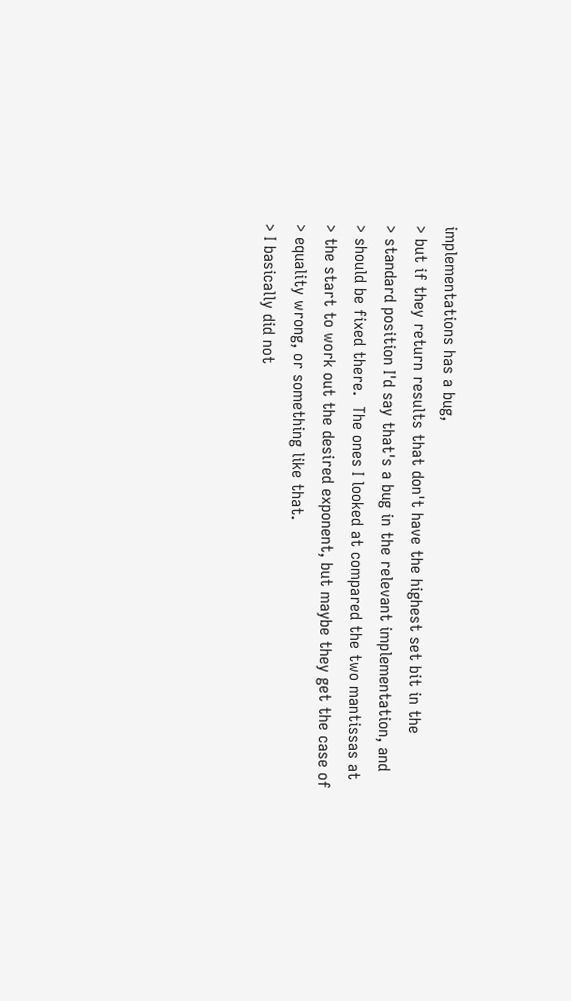implementations has a bug,
> but if they return results that don't have the highest set bit in the
> standard position I'd say that's a bug in the relevant implementation, and
> should be fixed there.  The ones I looked at compared the two mantissas at
> the start to work out the desired exponent, but maybe they get the case of
> equality wrong, or something like that.
> I basically did not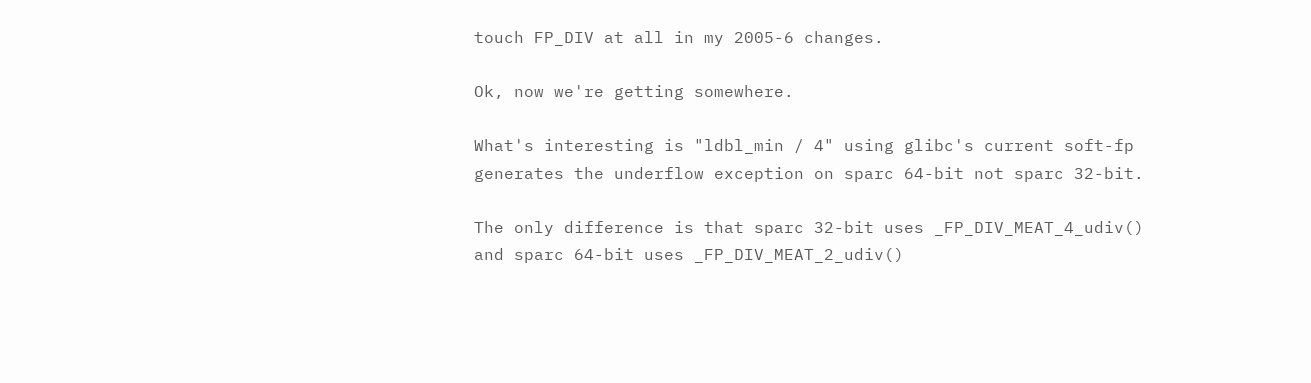touch FP_DIV at all in my 2005-6 changes.

Ok, now we're getting somewhere.

What's interesting is "ldbl_min / 4" using glibc's current soft-fp
generates the underflow exception on sparc 64-bit not sparc 32-bit.

The only difference is that sparc 32-bit uses _FP_DIV_MEAT_4_udiv()
and sparc 64-bit uses _FP_DIV_MEAT_2_udiv()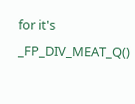for it's _FP_DIV_MEAT_Q()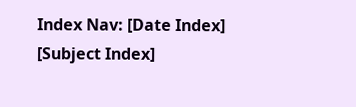Index Nav: [Date Index] [Subject Index]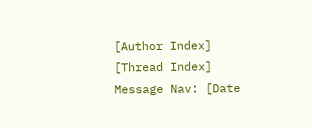[Author Index] [Thread Index]
Message Nav: [Date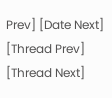Prev] [Date Next] [Thread Prev] [Thread Next]